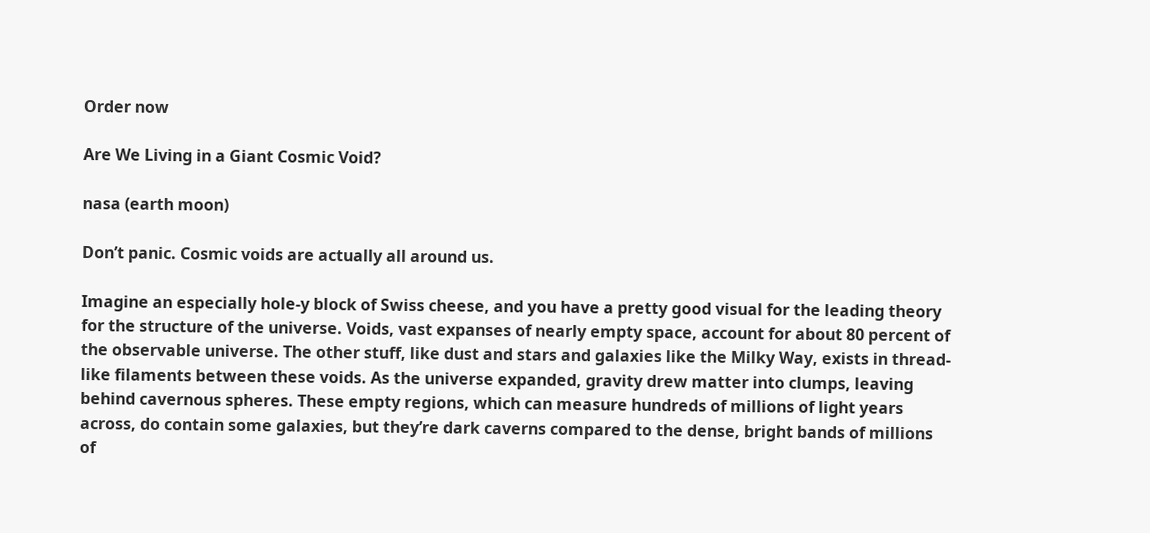Order now

Are We Living in a Giant Cosmic Void?

nasa (earth moon)

Don’t panic. Cosmic voids are actually all around us.

Imagine an especially hole-y block of Swiss cheese, and you have a pretty good visual for the leading theory for the structure of the universe. Voids, vast expanses of nearly empty space, account for about 80 percent of the observable universe. The other stuff, like dust and stars and galaxies like the Milky Way, exists in thread-like filaments between these voids. As the universe expanded, gravity drew matter into clumps, leaving behind cavernous spheres. These empty regions, which can measure hundreds of millions of light years across, do contain some galaxies, but they’re dark caverns compared to the dense, bright bands of millions of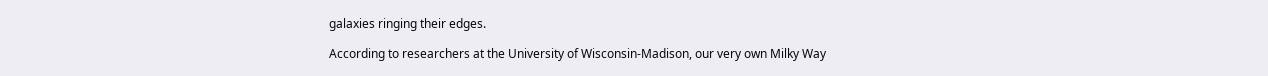galaxies ringing their edges.

According to researchers at the University of Wisconsin-Madison, our very own Milky Way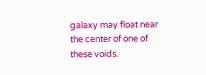galaxy may float near the center of one of these voids.